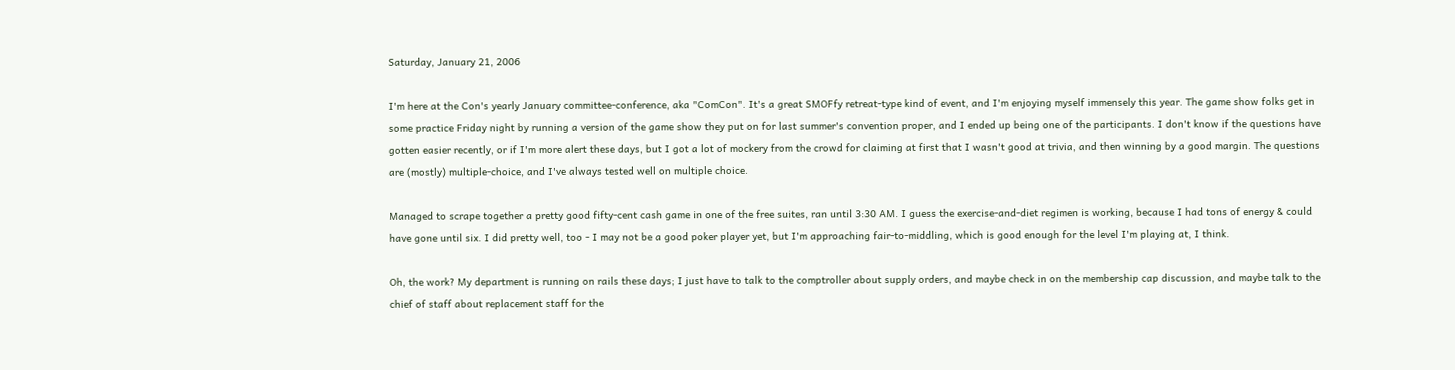Saturday, January 21, 2006

I'm here at the Con's yearly January committee-conference, aka "ComCon". It's a great SMOFfy retreat-type kind of event, and I'm enjoying myself immensely this year. The game show folks get in some practice Friday night by running a version of the game show they put on for last summer's convention proper, and I ended up being one of the participants. I don't know if the questions have gotten easier recently, or if I'm more alert these days, but I got a lot of mockery from the crowd for claiming at first that I wasn't good at trivia, and then winning by a good margin. The questions are (mostly) multiple-choice, and I've always tested well on multiple choice.

Managed to scrape together a pretty good fifty-cent cash game in one of the free suites, ran until 3:30 AM. I guess the exercise-and-diet regimen is working, because I had tons of energy & could have gone until six. I did pretty well, too - I may not be a good poker player yet, but I'm approaching fair-to-middling, which is good enough for the level I'm playing at, I think.

Oh, the work? My department is running on rails these days; I just have to talk to the comptroller about supply orders, and maybe check in on the membership cap discussion, and maybe talk to the chief of staff about replacement staff for the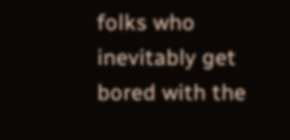folks who inevitably get bored with the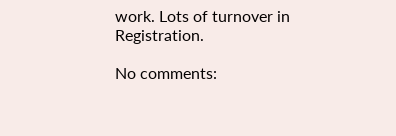work. Lots of turnover in Registration.

No comments: